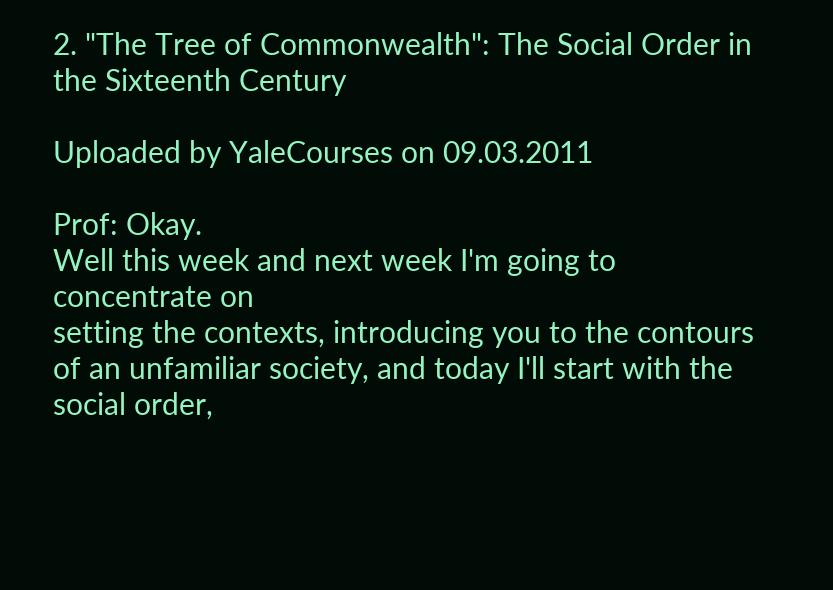2. "The Tree of Commonwealth": The Social Order in the Sixteenth Century

Uploaded by YaleCourses on 09.03.2011

Prof: Okay.
Well this week and next week I'm going to concentrate on
setting the contexts, introducing you to the contours
of an unfamiliar society, and today I'll start with the
social order,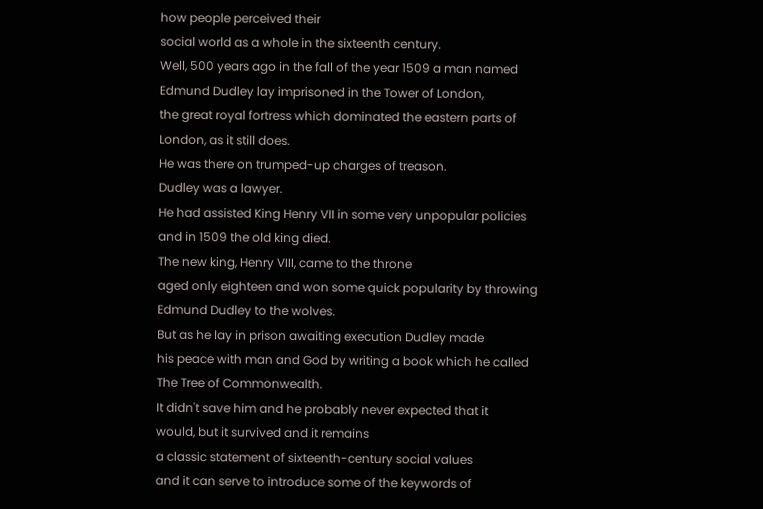how people perceived their
social world as a whole in the sixteenth century.
Well, 500 years ago in the fall of the year 1509 a man named
Edmund Dudley lay imprisoned in the Tower of London,
the great royal fortress which dominated the eastern parts of
London, as it still does.
He was there on trumped-up charges of treason.
Dudley was a lawyer.
He had assisted King Henry VII in some very unpopular policies
and in 1509 the old king died.
The new king, Henry VIII, came to the throne
aged only eighteen and won some quick popularity by throwing
Edmund Dudley to the wolves.
But as he lay in prison awaiting execution Dudley made
his peace with man and God by writing a book which he called
The Tree of Commonwealth.
It didn't save him and he probably never expected that it
would, but it survived and it remains
a classic statement of sixteenth-century social values
and it can serve to introduce some of the keywords of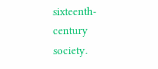sixteenth-century society.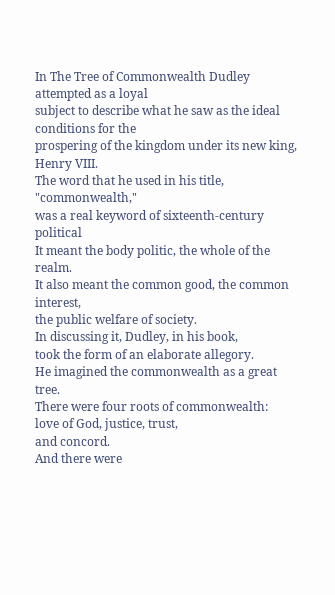In The Tree of Commonwealth Dudley attempted as a loyal
subject to describe what he saw as the ideal conditions for the
prospering of the kingdom under its new king,
Henry VIII.
The word that he used in his title, "commonwealth,"
was a real keyword of sixteenth-century political
It meant the body politic, the whole of the realm.
It also meant the common good, the common interest,
the public welfare of society.
In discussing it, Dudley, in his book,
took the form of an elaborate allegory.
He imagined the commonwealth as a great tree.
There were four roots of commonwealth:
love of God, justice, trust,
and concord.
And there were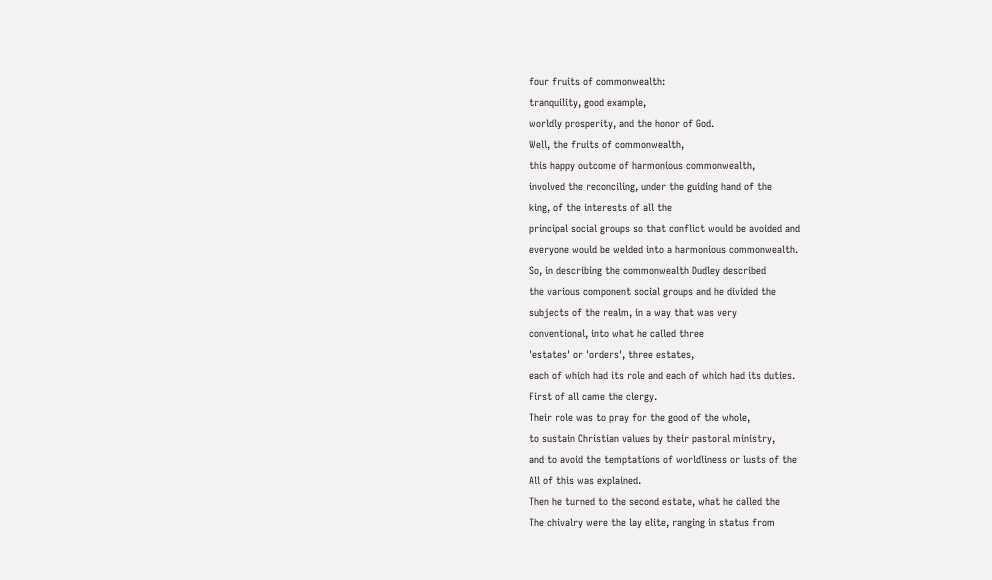four fruits of commonwealth:
tranquility, good example,
worldly prosperity, and the honor of God.
Well, the fruits of commonwealth,
this happy outcome of harmonious commonwealth,
involved the reconciling, under the guiding hand of the
king, of the interests of all the
principal social groups so that conflict would be avoided and
everyone would be welded into a harmonious commonwealth.
So, in describing the commonwealth Dudley described
the various component social groups and he divided the
subjects of the realm, in a way that was very
conventional, into what he called three
'estates' or 'orders', three estates,
each of which had its role and each of which had its duties.
First of all came the clergy.
Their role was to pray for the good of the whole,
to sustain Christian values by their pastoral ministry,
and to avoid the temptations of worldliness or lusts of the
All of this was explained.
Then he turned to the second estate, what he called the
The chivalry were the lay elite, ranging in status from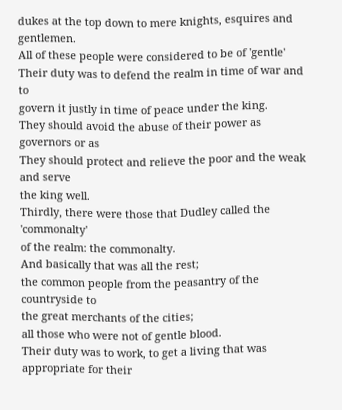dukes at the top down to mere knights, esquires and gentlemen.
All of these people were considered to be of 'gentle'
Their duty was to defend the realm in time of war and to
govern it justly in time of peace under the king.
They should avoid the abuse of their power as governors or as
They should protect and relieve the poor and the weak and serve
the king well.
Thirdly, there were those that Dudley called the 'commonalty'
of the realm: the commonalty.
And basically that was all the rest;
the common people from the peasantry of the countryside to
the great merchants of the cities;
all those who were not of gentle blood.
Their duty was to work, to get a living that was
appropriate for their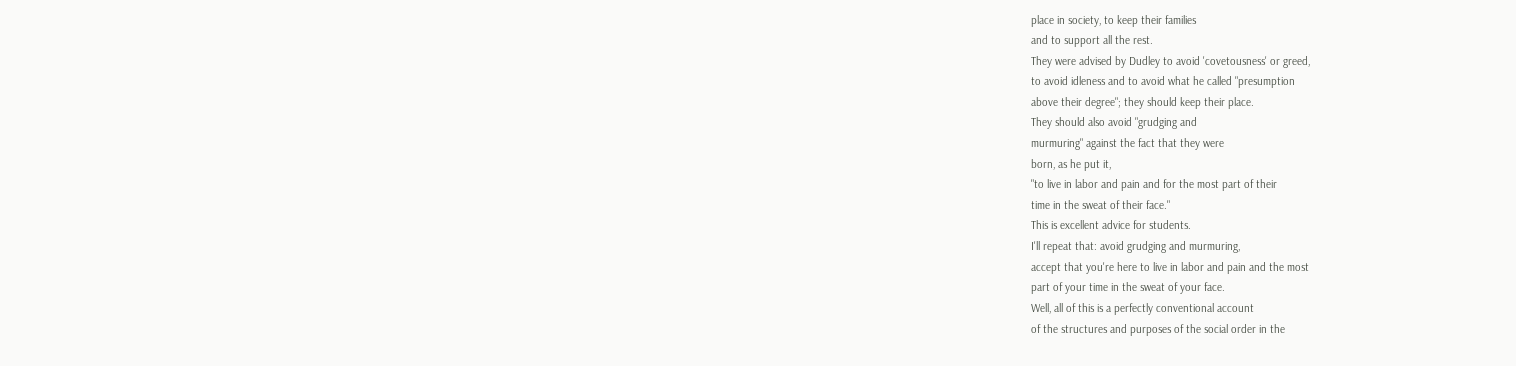place in society, to keep their families
and to support all the rest.
They were advised by Dudley to avoid 'covetousness' or greed,
to avoid idleness and to avoid what he called "presumption
above their degree"; they should keep their place.
They should also avoid "grudging and
murmuring" against the fact that they were
born, as he put it,
"to live in labor and pain and for the most part of their
time in the sweat of their face."
This is excellent advice for students.
I'll repeat that: avoid grudging and murmuring,
accept that you're here to live in labor and pain and the most
part of your time in the sweat of your face.
Well, all of this is a perfectly conventional account
of the structures and purposes of the social order in the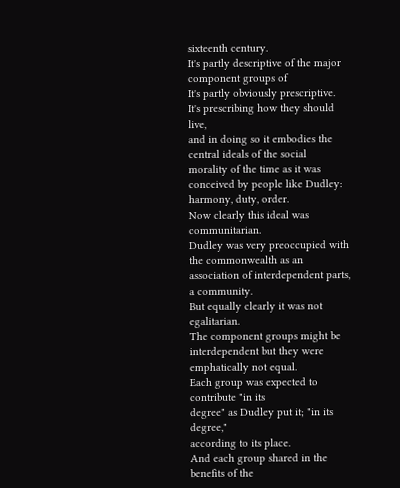sixteenth century.
It's partly descriptive of the major component groups of
It's partly obviously prescriptive.
It's prescribing how they should live,
and in doing so it embodies the central ideals of the social
morality of the time as it was conceived by people like Dudley:
harmony, duty, order.
Now clearly this ideal was communitarian.
Dudley was very preoccupied with the commonwealth as an
association of interdependent parts, a community.
But equally clearly it was not egalitarian.
The component groups might be interdependent but they were
emphatically not equal.
Each group was expected to contribute "in its
degree" as Dudley put it; "in its degree,"
according to its place.
And each group shared in the benefits of the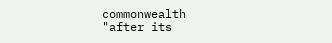commonwealth
"after its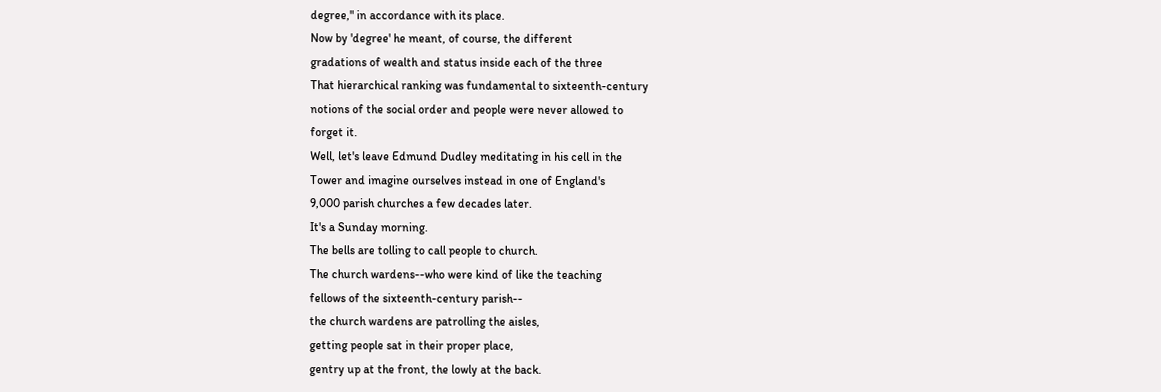degree," in accordance with its place.
Now by 'degree' he meant, of course, the different
gradations of wealth and status inside each of the three
That hierarchical ranking was fundamental to sixteenth-century
notions of the social order and people were never allowed to
forget it.
Well, let's leave Edmund Dudley meditating in his cell in the
Tower and imagine ourselves instead in one of England's
9,000 parish churches a few decades later.
It's a Sunday morning.
The bells are tolling to call people to church.
The church wardens--who were kind of like the teaching
fellows of the sixteenth-century parish--
the church wardens are patrolling the aisles,
getting people sat in their proper place,
gentry up at the front, the lowly at the back.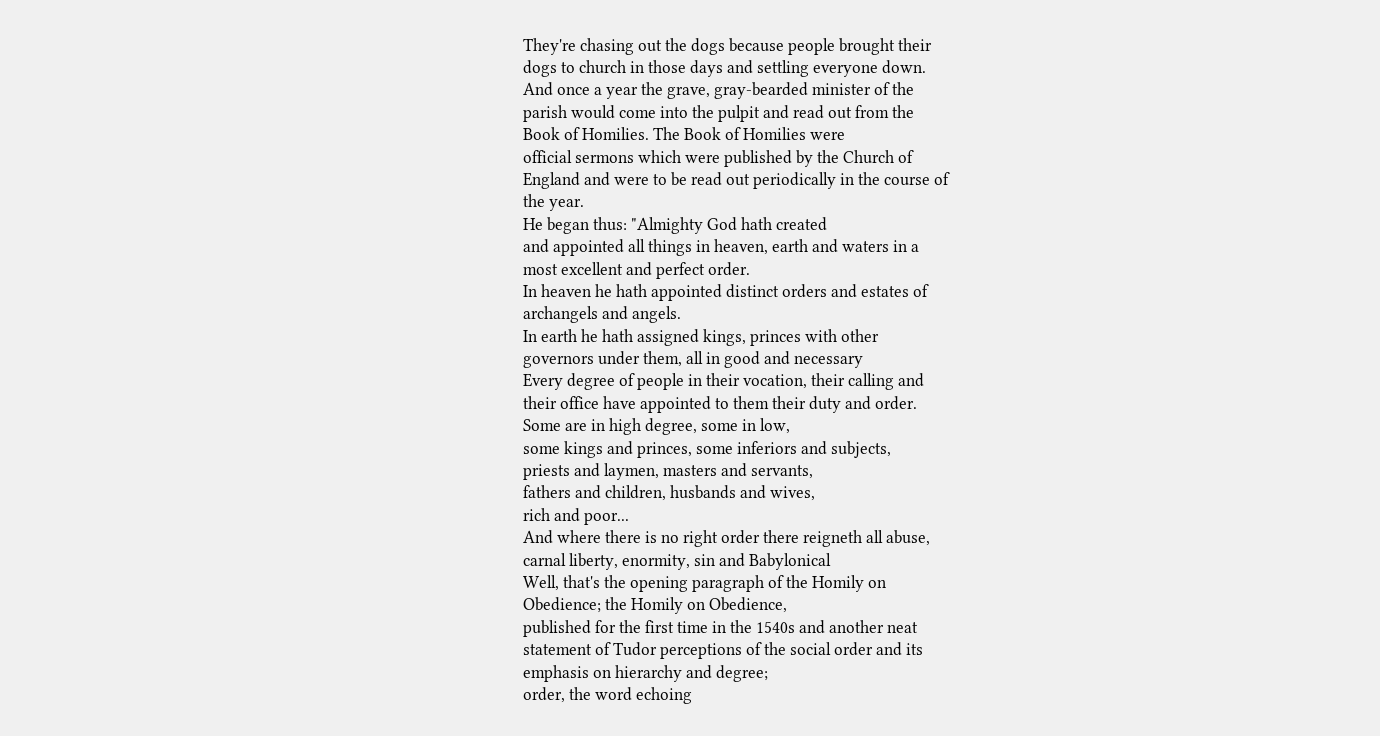They're chasing out the dogs because people brought their
dogs to church in those days and settling everyone down.
And once a year the grave, gray-bearded minister of the
parish would come into the pulpit and read out from the
Book of Homilies. The Book of Homilies were
official sermons which were published by the Church of
England and were to be read out periodically in the course of
the year.
He began thus: "Almighty God hath created
and appointed all things in heaven, earth and waters in a
most excellent and perfect order.
In heaven he hath appointed distinct orders and estates of
archangels and angels.
In earth he hath assigned kings, princes with other
governors under them, all in good and necessary
Every degree of people in their vocation, their calling and
their office have appointed to them their duty and order.
Some are in high degree, some in low,
some kings and princes, some inferiors and subjects,
priests and laymen, masters and servants,
fathers and children, husbands and wives,
rich and poor...
And where there is no right order there reigneth all abuse,
carnal liberty, enormity, sin and Babylonical
Well, that's the opening paragraph of the Homily on
Obedience; the Homily on Obedience,
published for the first time in the 1540s and another neat
statement of Tudor perceptions of the social order and its
emphasis on hierarchy and degree;
order, the word echoing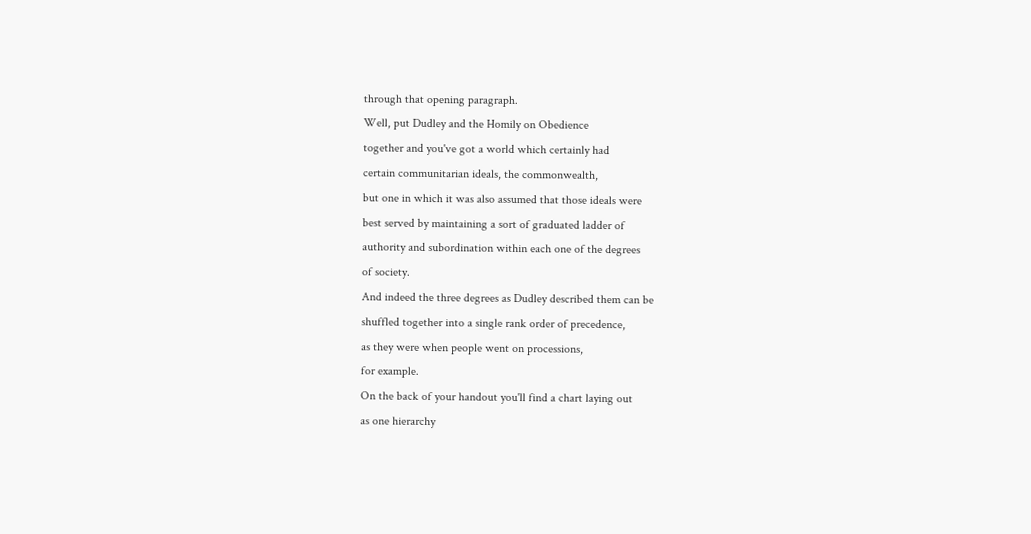through that opening paragraph.
Well, put Dudley and the Homily on Obedience
together and you've got a world which certainly had
certain communitarian ideals, the commonwealth,
but one in which it was also assumed that those ideals were
best served by maintaining a sort of graduated ladder of
authority and subordination within each one of the degrees
of society.
And indeed the three degrees as Dudley described them can be
shuffled together into a single rank order of precedence,
as they were when people went on processions,
for example.
On the back of your handout you'll find a chart laying out
as one hierarchy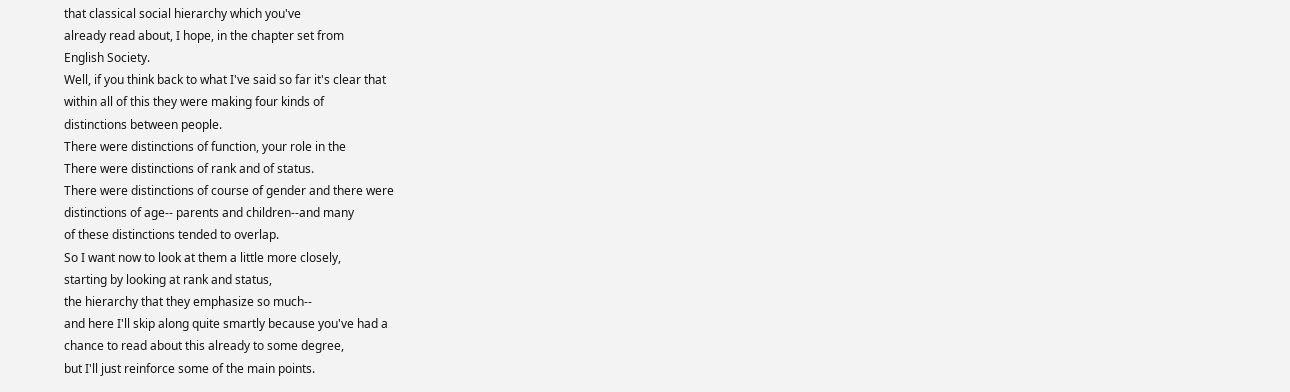that classical social hierarchy which you've
already read about, I hope, in the chapter set from
English Society.
Well, if you think back to what I've said so far it's clear that
within all of this they were making four kinds of
distinctions between people.
There were distinctions of function, your role in the
There were distinctions of rank and of status.
There were distinctions of course of gender and there were
distinctions of age-- parents and children--and many
of these distinctions tended to overlap.
So I want now to look at them a little more closely,
starting by looking at rank and status,
the hierarchy that they emphasize so much--
and here I'll skip along quite smartly because you've had a
chance to read about this already to some degree,
but I'll just reinforce some of the main points.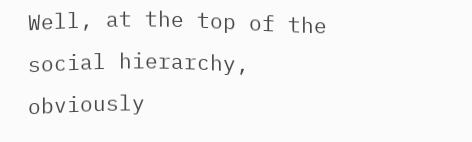Well, at the top of the social hierarchy, obviously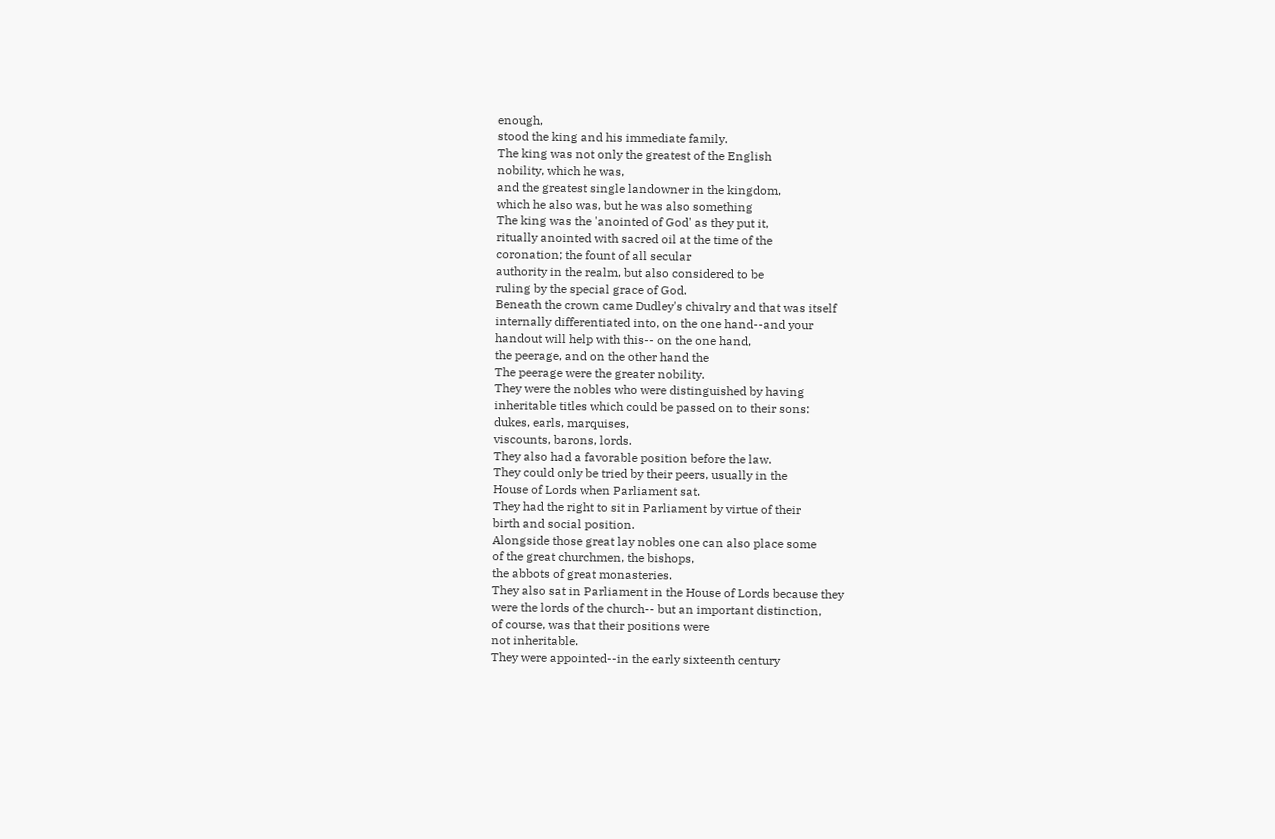enough,
stood the king and his immediate family.
The king was not only the greatest of the English
nobility, which he was,
and the greatest single landowner in the kingdom,
which he also was, but he was also something
The king was the 'anointed of God' as they put it,
ritually anointed with sacred oil at the time of the
coronation; the fount of all secular
authority in the realm, but also considered to be
ruling by the special grace of God.
Beneath the crown came Dudley's chivalry and that was itself
internally differentiated into, on the one hand--and your
handout will help with this-- on the one hand,
the peerage, and on the other hand the
The peerage were the greater nobility.
They were the nobles who were distinguished by having
inheritable titles which could be passed on to their sons:
dukes, earls, marquises,
viscounts, barons, lords.
They also had a favorable position before the law.
They could only be tried by their peers, usually in the
House of Lords when Parliament sat.
They had the right to sit in Parliament by virtue of their
birth and social position.
Alongside those great lay nobles one can also place some
of the great churchmen, the bishops,
the abbots of great monasteries.
They also sat in Parliament in the House of Lords because they
were the lords of the church-- but an important distinction,
of course, was that their positions were
not inheritable.
They were appointed--in the early sixteenth century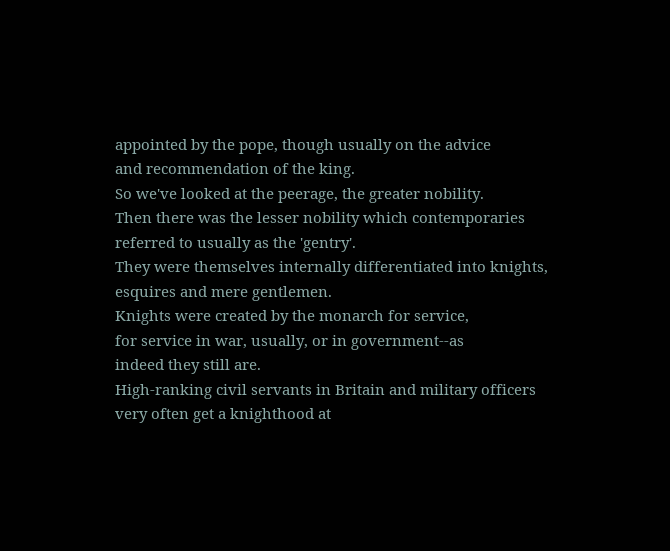appointed by the pope, though usually on the advice
and recommendation of the king.
So we've looked at the peerage, the greater nobility.
Then there was the lesser nobility which contemporaries
referred to usually as the 'gentry'.
They were themselves internally differentiated into knights,
esquires and mere gentlemen.
Knights were created by the monarch for service,
for service in war, usually, or in government--as
indeed they still are.
High-ranking civil servants in Britain and military officers
very often get a knighthood at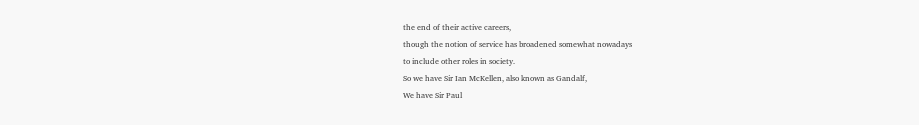the end of their active careers,
though the notion of service has broadened somewhat nowadays
to include other roles in society.
So we have Sir Ian McKellen, also known as Gandalf,
We have Sir Paul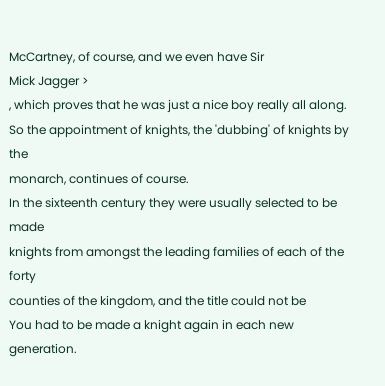McCartney, of course, and we even have Sir
Mick Jagger >
, which proves that he was just a nice boy really all along.
So the appointment of knights, the 'dubbing' of knights by the
monarch, continues of course.
In the sixteenth century they were usually selected to be made
knights from amongst the leading families of each of the forty
counties of the kingdom, and the title could not be
You had to be made a knight again in each new generation.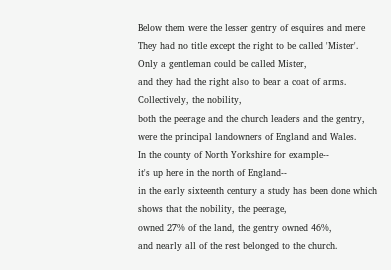Below them were the lesser gentry of esquires and mere
They had no title except the right to be called 'Mister'.
Only a gentleman could be called Mister,
and they had the right also to bear a coat of arms.
Collectively, the nobility,
both the peerage and the church leaders and the gentry,
were the principal landowners of England and Wales.
In the county of North Yorkshire for example--
it's up here in the north of England--
in the early sixteenth century a study has been done which
shows that the nobility, the peerage,
owned 27% of the land, the gentry owned 46%,
and nearly all of the rest belonged to the church.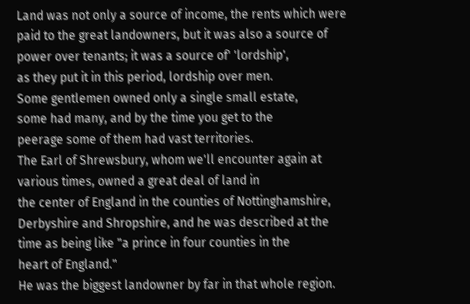Land was not only a source of income, the rents which were
paid to the great landowners, but it was also a source of
power over tenants; it was a source of' 'lordship',
as they put it in this period, lordship over men.
Some gentlemen owned only a single small estate,
some had many, and by the time you get to the
peerage some of them had vast territories.
The Earl of Shrewsbury, whom we'll encounter again at
various times, owned a great deal of land in
the center of England in the counties of Nottinghamshire,
Derbyshire and Shropshire, and he was described at the
time as being like "a prince in four counties in the
heart of England."
He was the biggest landowner by far in that whole region.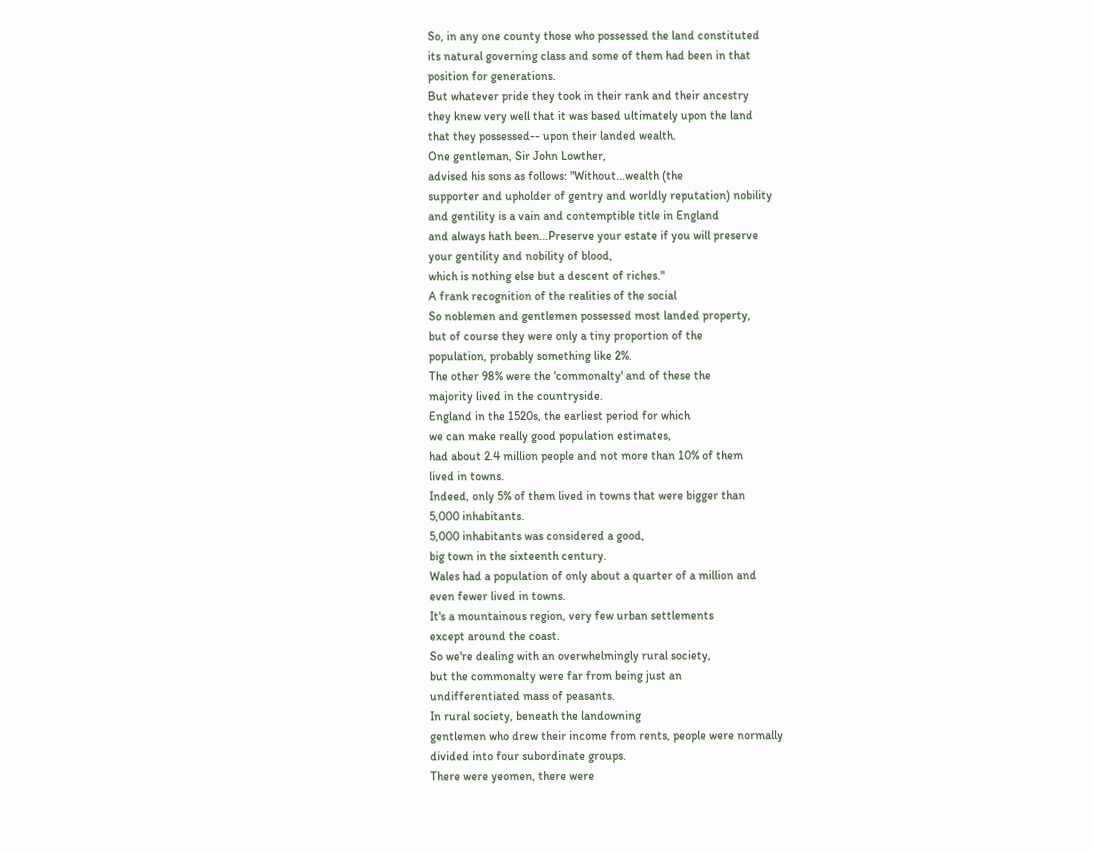So, in any one county those who possessed the land constituted
its natural governing class and some of them had been in that
position for generations.
But whatever pride they took in their rank and their ancestry
they knew very well that it was based ultimately upon the land
that they possessed-- upon their landed wealth.
One gentleman, Sir John Lowther,
advised his sons as follows: "Without...wealth (the
supporter and upholder of gentry and worldly reputation) nobility
and gentility is a vain and contemptible title in England
and always hath been...Preserve your estate if you will preserve
your gentility and nobility of blood,
which is nothing else but a descent of riches."
A frank recognition of the realities of the social
So noblemen and gentlemen possessed most landed property,
but of course they were only a tiny proportion of the
population, probably something like 2%.
The other 98% were the 'commonalty' and of these the
majority lived in the countryside.
England in the 1520s, the earliest period for which
we can make really good population estimates,
had about 2.4 million people and not more than 10% of them
lived in towns.
Indeed, only 5% of them lived in towns that were bigger than
5,000 inhabitants.
5,000 inhabitants was considered a good,
big town in the sixteenth century.
Wales had a population of only about a quarter of a million and
even fewer lived in towns.
It's a mountainous region, very few urban settlements
except around the coast.
So we're dealing with an overwhelmingly rural society,
but the commonalty were far from being just an
undifferentiated mass of peasants.
In rural society, beneath the landowning
gentlemen who drew their income from rents, people were normally
divided into four subordinate groups.
There were yeomen, there were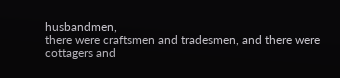husbandmen,
there were craftsmen and tradesmen, and there were
cottagers and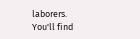laborers.
You'll find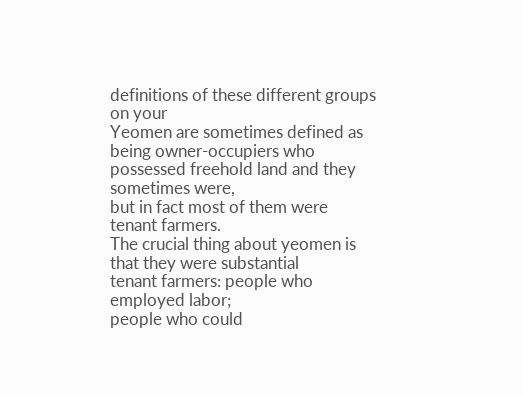definitions of these different groups on your
Yeomen are sometimes defined as being owner-occupiers who
possessed freehold land and they sometimes were,
but in fact most of them were tenant farmers.
The crucial thing about yeomen is that they were substantial
tenant farmers: people who employed labor;
people who could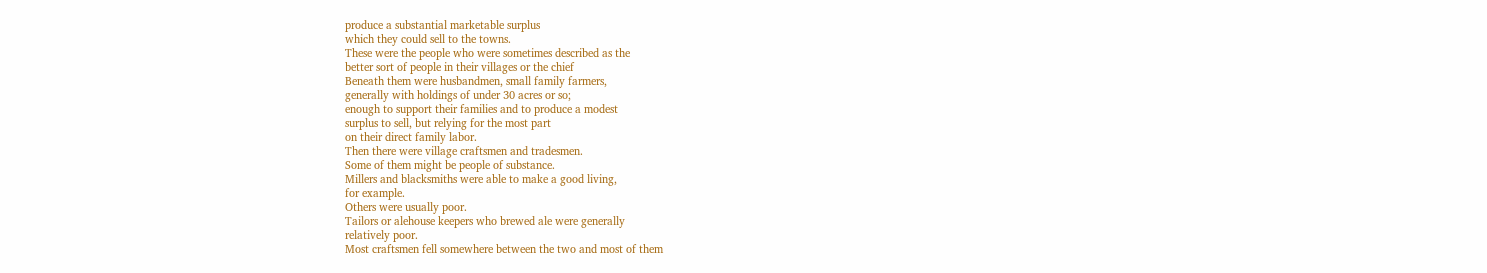produce a substantial marketable surplus
which they could sell to the towns.
These were the people who were sometimes described as the
better sort of people in their villages or the chief
Beneath them were husbandmen, small family farmers,
generally with holdings of under 30 acres or so;
enough to support their families and to produce a modest
surplus to sell, but relying for the most part
on their direct family labor.
Then there were village craftsmen and tradesmen.
Some of them might be people of substance.
Millers and blacksmiths were able to make a good living,
for example.
Others were usually poor.
Tailors or alehouse keepers who brewed ale were generally
relatively poor.
Most craftsmen fell somewhere between the two and most of them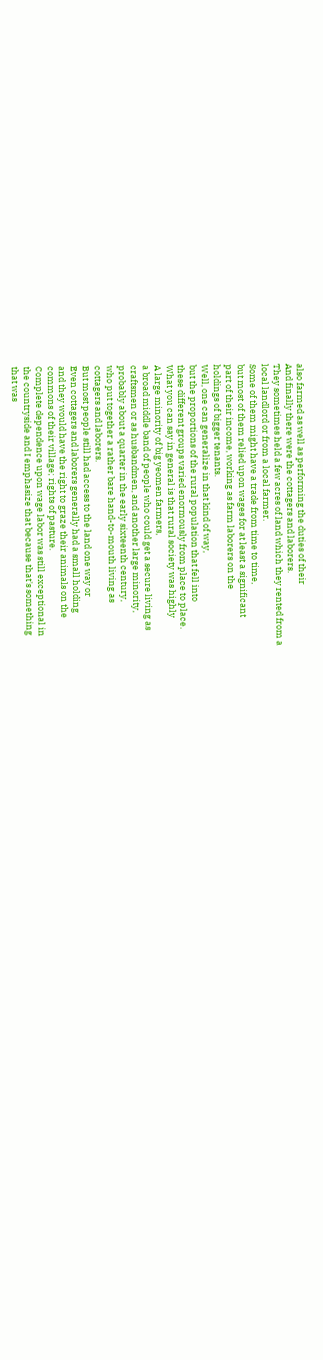also farmed as well as performing the duties of their
And finally there were the cottagers and laborers.
They sometimes held a few acres of land which they rented from a
local landlord or from a local farmer.
Some of them might have a trade from time to time,
but most of them relied upon wages for at least a significant
part of their income, working as farm laborers on the
holdings of bigger tenants.
Well, one can generalize in that kind of way,
but the proportions of the rural population that fell into
these different groups varied enormously from place to place.
What you can say in general is that rural society was highly
A large minority of big yeomen farmers,
a broad middle band of people who could get a secure living as
craftsmen or as husbandmen, and another large minority,
probably about a quarter in the early sixteenth century,
who put together a rather bare hand-to-mouth living as
cottagers and laborers.
But most people still had access to the land one way or
Even cottagers and laborers generally had a small holding
and they would have the right to graze their animals on the
commons of their village; rights of pasture.
Complete dependence upon wage labor was still exceptional in
the countryside and I emphasize that because that's something
that was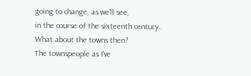going to change, as we'll see,
in the course of the sixteenth century.
What about the towns then?
The townspeople as I've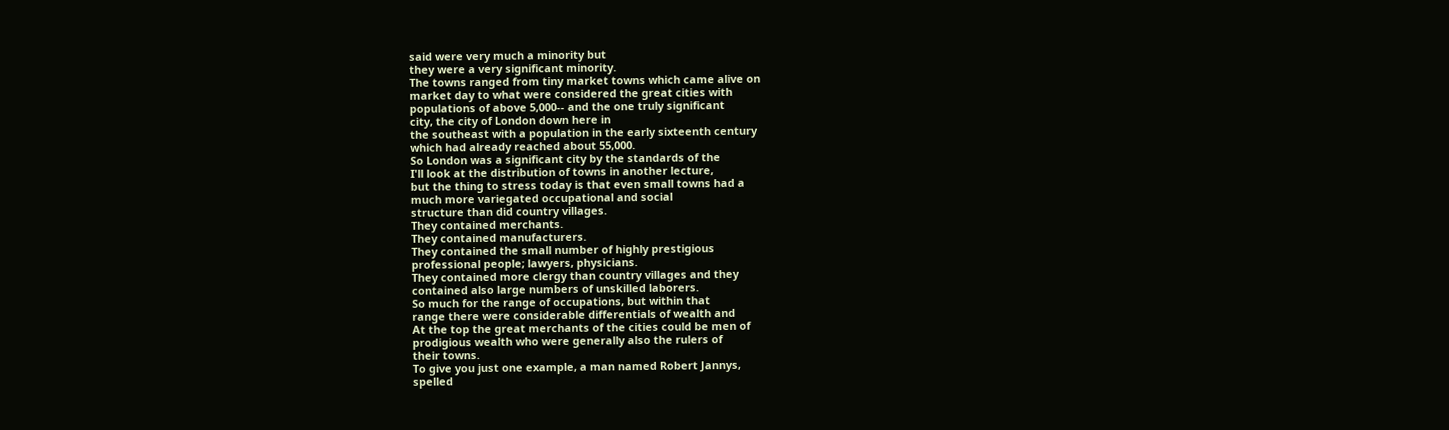said were very much a minority but
they were a very significant minority.
The towns ranged from tiny market towns which came alive on
market day to what were considered the great cities with
populations of above 5,000-- and the one truly significant
city, the city of London down here in
the southeast with a population in the early sixteenth century
which had already reached about 55,000.
So London was a significant city by the standards of the
I'll look at the distribution of towns in another lecture,
but the thing to stress today is that even small towns had a
much more variegated occupational and social
structure than did country villages.
They contained merchants.
They contained manufacturers.
They contained the small number of highly prestigious
professional people; lawyers, physicians.
They contained more clergy than country villages and they
contained also large numbers of unskilled laborers.
So much for the range of occupations, but within that
range there were considerable differentials of wealth and
At the top the great merchants of the cities could be men of
prodigious wealth who were generally also the rulers of
their towns.
To give you just one example, a man named Robert Jannys,
spelled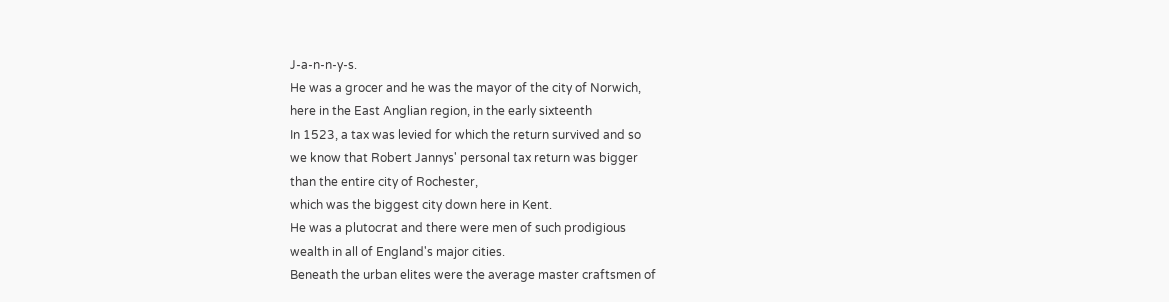J-a-n-n-y-s.
He was a grocer and he was the mayor of the city of Norwich,
here in the East Anglian region, in the early sixteenth
In 1523, a tax was levied for which the return survived and so
we know that Robert Jannys' personal tax return was bigger
than the entire city of Rochester,
which was the biggest city down here in Kent.
He was a plutocrat and there were men of such prodigious
wealth in all of England's major cities.
Beneath the urban elites were the average master craftsmen of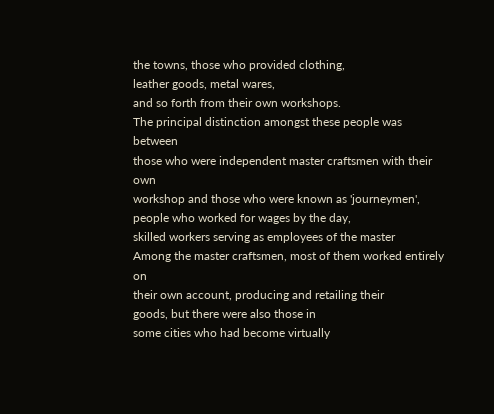the towns, those who provided clothing,
leather goods, metal wares,
and so forth from their own workshops.
The principal distinction amongst these people was between
those who were independent master craftsmen with their own
workshop and those who were known as 'journeymen',
people who worked for wages by the day,
skilled workers serving as employees of the master
Among the master craftsmen, most of them worked entirely on
their own account, producing and retailing their
goods, but there were also those in
some cities who had become virtually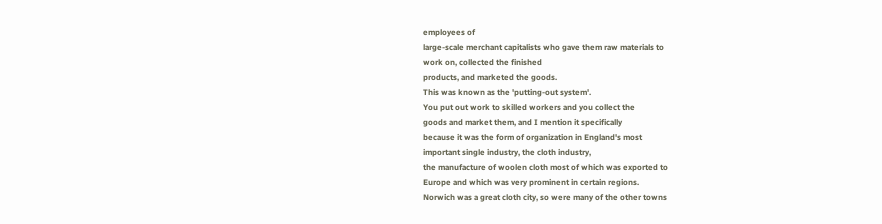employees of
large-scale merchant capitalists who gave them raw materials to
work on, collected the finished
products, and marketed the goods.
This was known as the 'putting-out system'.
You put out work to skilled workers and you collect the
goods and market them, and I mention it specifically
because it was the form of organization in England's most
important single industry, the cloth industry,
the manufacture of woolen cloth most of which was exported to
Europe and which was very prominent in certain regions.
Norwich was a great cloth city, so were many of the other towns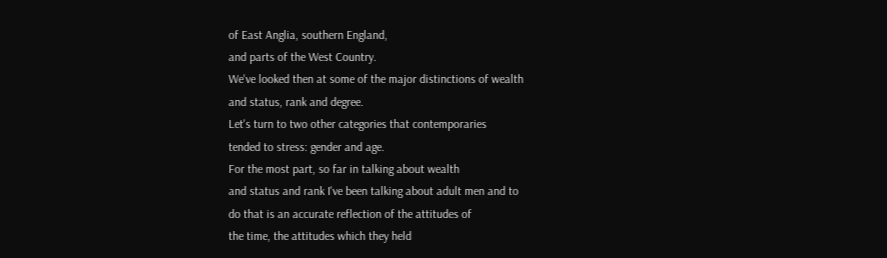of East Anglia, southern England,
and parts of the West Country.
We've looked then at some of the major distinctions of wealth
and status, rank and degree.
Let's turn to two other categories that contemporaries
tended to stress: gender and age.
For the most part, so far in talking about wealth
and status and rank I've been talking about adult men and to
do that is an accurate reflection of the attitudes of
the time, the attitudes which they held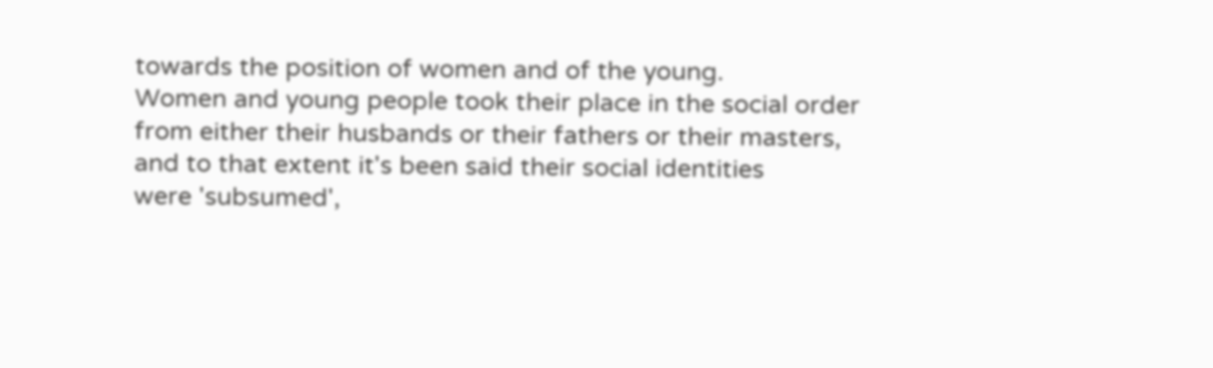towards the position of women and of the young.
Women and young people took their place in the social order
from either their husbands or their fathers or their masters,
and to that extent it's been said their social identities
were 'subsumed',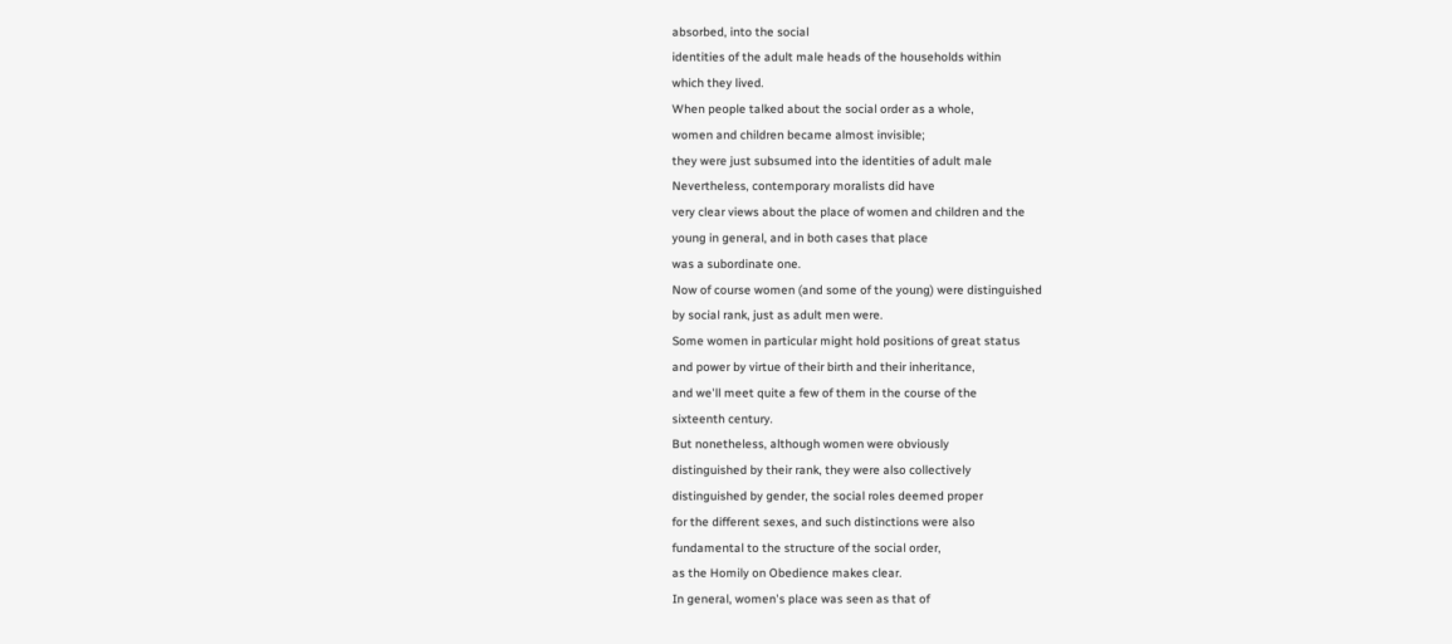absorbed, into the social
identities of the adult male heads of the households within
which they lived.
When people talked about the social order as a whole,
women and children became almost invisible;
they were just subsumed into the identities of adult male
Nevertheless, contemporary moralists did have
very clear views about the place of women and children and the
young in general, and in both cases that place
was a subordinate one.
Now of course women (and some of the young) were distinguished
by social rank, just as adult men were.
Some women in particular might hold positions of great status
and power by virtue of their birth and their inheritance,
and we'll meet quite a few of them in the course of the
sixteenth century.
But nonetheless, although women were obviously
distinguished by their rank, they were also collectively
distinguished by gender, the social roles deemed proper
for the different sexes, and such distinctions were also
fundamental to the structure of the social order,
as the Homily on Obedience makes clear.
In general, women's place was seen as that of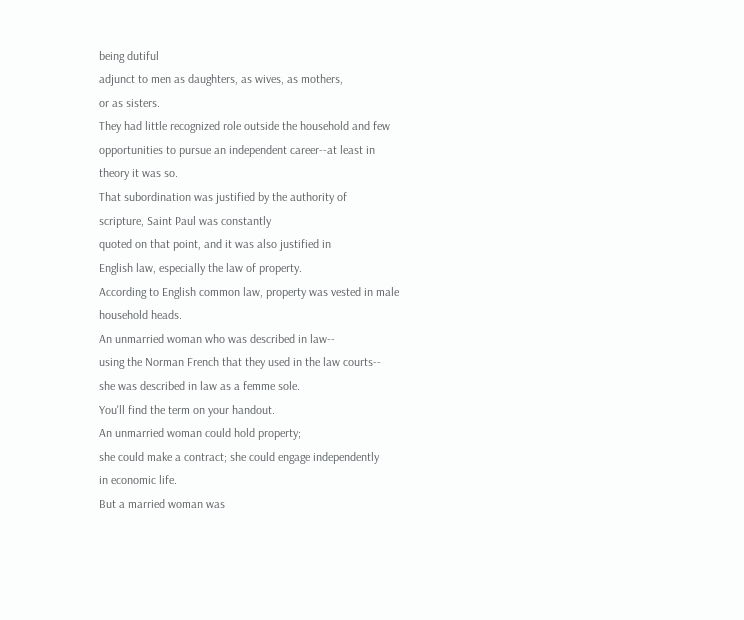being dutiful
adjunct to men as daughters, as wives, as mothers,
or as sisters.
They had little recognized role outside the household and few
opportunities to pursue an independent career--at least in
theory it was so.
That subordination was justified by the authority of
scripture, Saint Paul was constantly
quoted on that point, and it was also justified in
English law, especially the law of property.
According to English common law, property was vested in male
household heads.
An unmarried woman who was described in law--
using the Norman French that they used in the law courts--
she was described in law as a femme sole.
You'll find the term on your handout.
An unmarried woman could hold property;
she could make a contract; she could engage independently
in economic life.
But a married woman was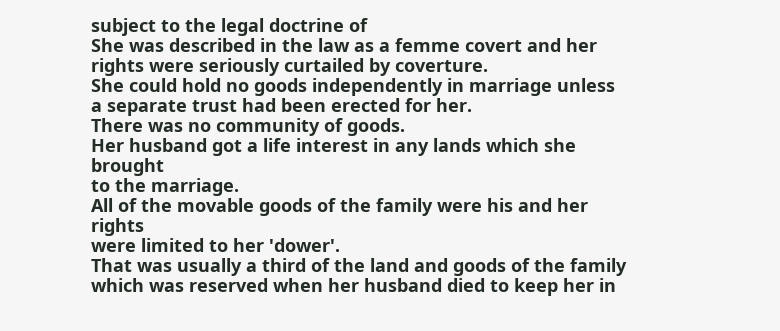subject to the legal doctrine of
She was described in the law as a femme covert and her
rights were seriously curtailed by coverture.
She could hold no goods independently in marriage unless
a separate trust had been erected for her.
There was no community of goods.
Her husband got a life interest in any lands which she brought
to the marriage.
All of the movable goods of the family were his and her rights
were limited to her 'dower'.
That was usually a third of the land and goods of the family
which was reserved when her husband died to keep her in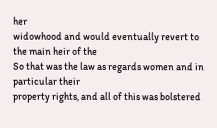her
widowhood and would eventually revert to the main heir of the
So that was the law as regards women and in particular their
property rights, and all of this was bolstered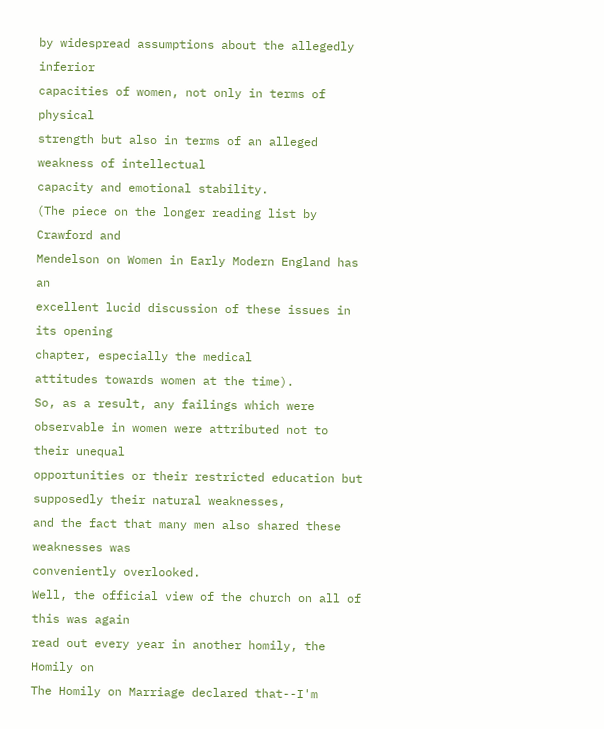by widespread assumptions about the allegedly inferior
capacities of women, not only in terms of physical
strength but also in terms of an alleged weakness of intellectual
capacity and emotional stability.
(The piece on the longer reading list by Crawford and
Mendelson on Women in Early Modern England has an
excellent lucid discussion of these issues in its opening
chapter, especially the medical
attitudes towards women at the time).
So, as a result, any failings which were
observable in women were attributed not to their unequal
opportunities or their restricted education but
supposedly their natural weaknesses,
and the fact that many men also shared these weaknesses was
conveniently overlooked.
Well, the official view of the church on all of this was again
read out every year in another homily, the Homily on
The Homily on Marriage declared that--I'm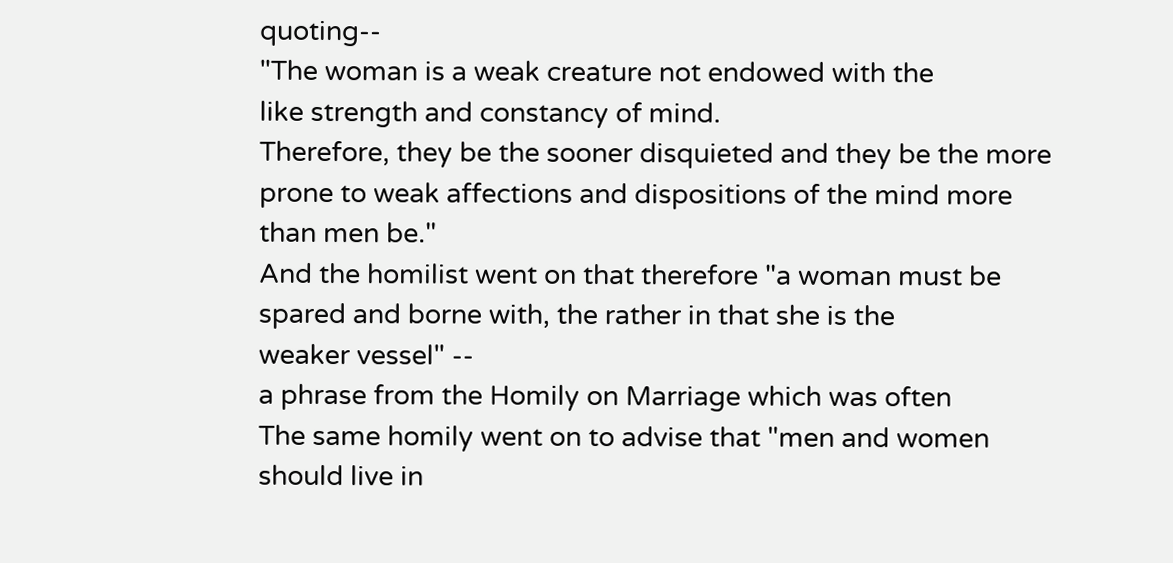quoting--
"The woman is a weak creature not endowed with the
like strength and constancy of mind.
Therefore, they be the sooner disquieted and they be the more
prone to weak affections and dispositions of the mind more
than men be."
And the homilist went on that therefore "a woman must be
spared and borne with, the rather in that she is the
weaker vessel" --
a phrase from the Homily on Marriage which was often
The same homily went on to advise that "men and women
should live in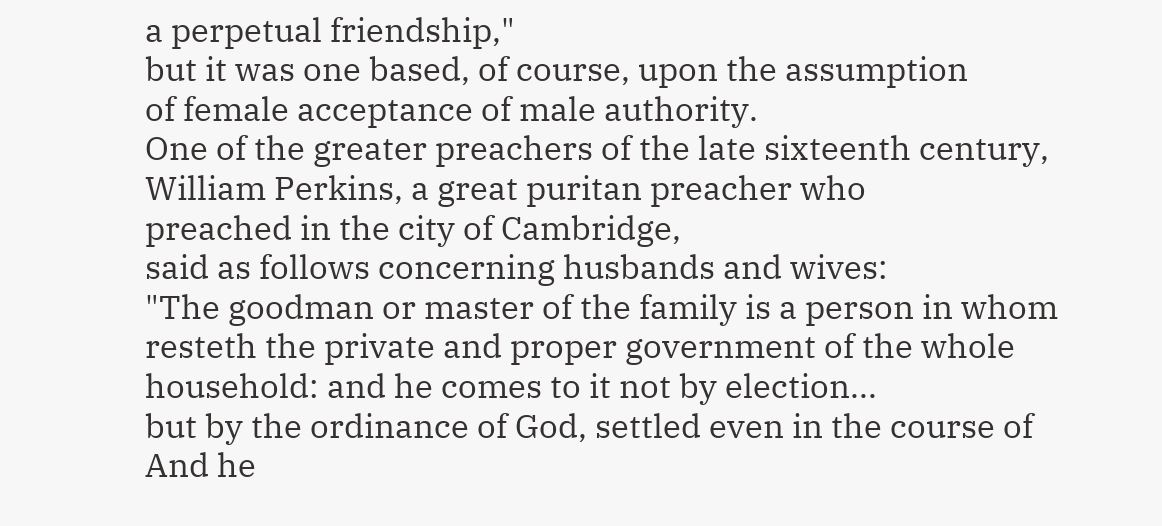a perpetual friendship,"
but it was one based, of course, upon the assumption
of female acceptance of male authority.
One of the greater preachers of the late sixteenth century,
William Perkins, a great puritan preacher who
preached in the city of Cambridge,
said as follows concerning husbands and wives:
"The goodman or master of the family is a person in whom
resteth the private and proper government of the whole
household: and he comes to it not by election...
but by the ordinance of God, settled even in the course of
And he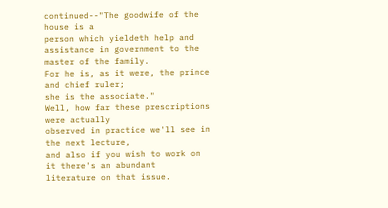continued--"The goodwife of the house is a
person which yieldeth help and assistance in government to the
master of the family.
For he is, as it were, the prince and chief ruler;
she is the associate."
Well, how far these prescriptions were actually
observed in practice we'll see in the next lecture,
and also if you wish to work on it there's an abundant
literature on that issue.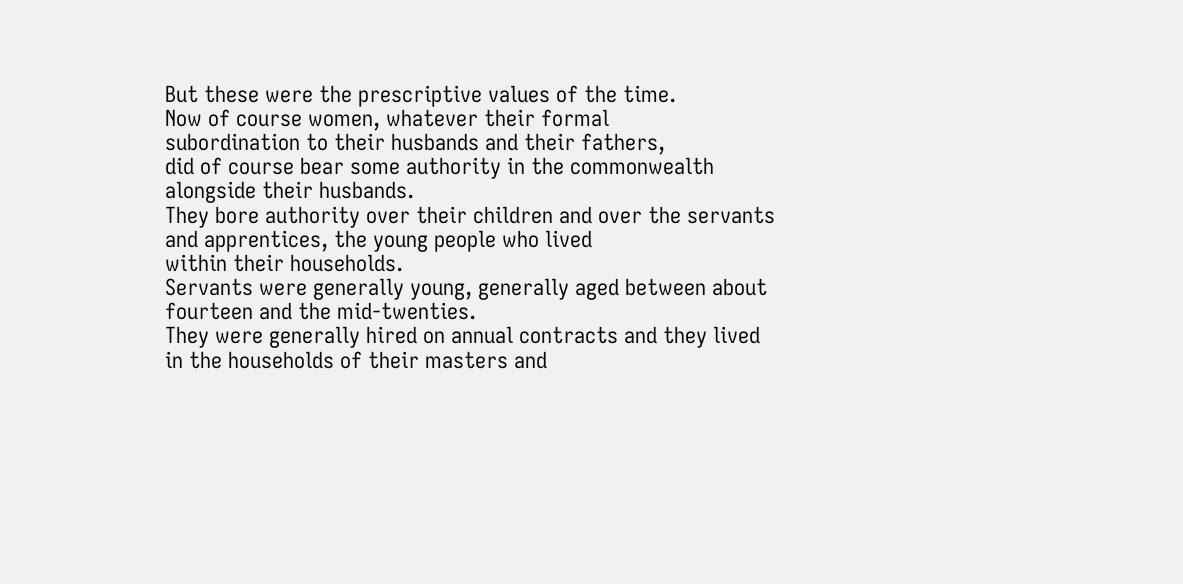But these were the prescriptive values of the time.
Now of course women, whatever their formal
subordination to their husbands and their fathers,
did of course bear some authority in the commonwealth
alongside their husbands.
They bore authority over their children and over the servants
and apprentices, the young people who lived
within their households.
Servants were generally young, generally aged between about
fourteen and the mid-twenties.
They were generally hired on annual contracts and they lived
in the households of their masters and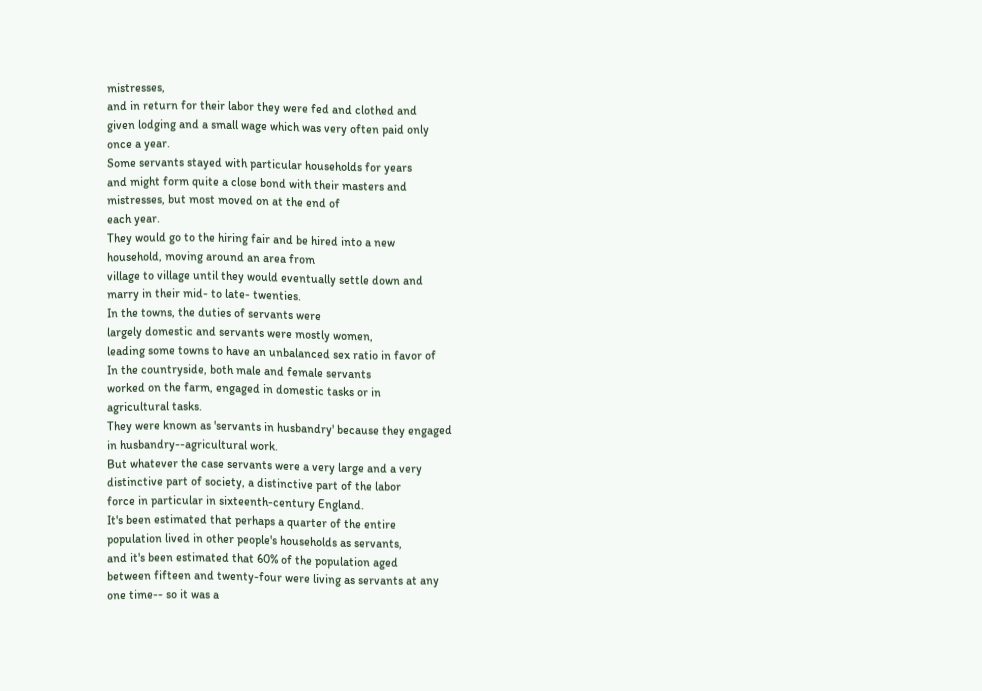mistresses,
and in return for their labor they were fed and clothed and
given lodging and a small wage which was very often paid only
once a year.
Some servants stayed with particular households for years
and might form quite a close bond with their masters and
mistresses, but most moved on at the end of
each year.
They would go to the hiring fair and be hired into a new
household, moving around an area from
village to village until they would eventually settle down and
marry in their mid- to late- twenties.
In the towns, the duties of servants were
largely domestic and servants were mostly women,
leading some towns to have an unbalanced sex ratio in favor of
In the countryside, both male and female servants
worked on the farm, engaged in domestic tasks or in
agricultural tasks.
They were known as 'servants in husbandry' because they engaged
in husbandry--agricultural work.
But whatever the case servants were a very large and a very
distinctive part of society, a distinctive part of the labor
force in particular in sixteenth-century England.
It's been estimated that perhaps a quarter of the entire
population lived in other people's households as servants,
and it's been estimated that 60% of the population aged
between fifteen and twenty-four were living as servants at any
one time-- so it was a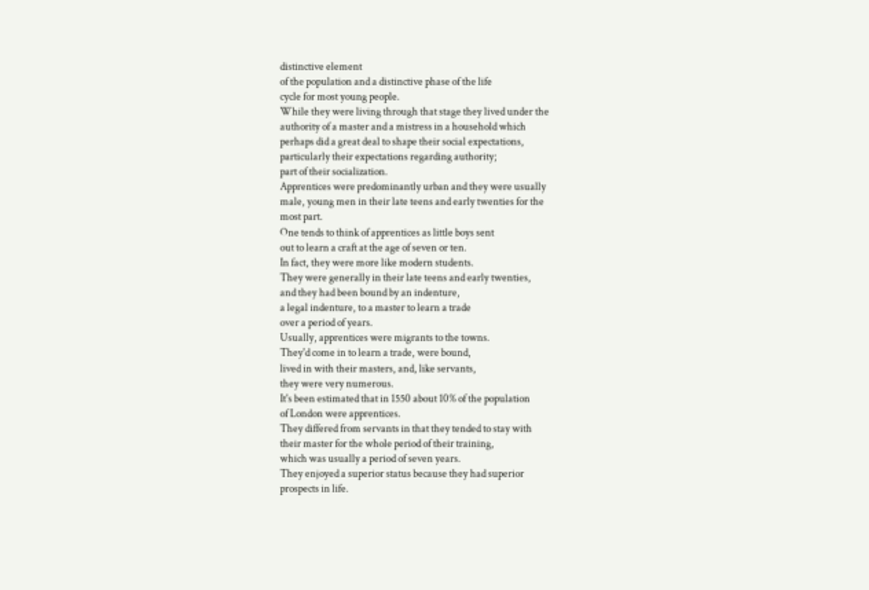distinctive element
of the population and a distinctive phase of the life
cycle for most young people.
While they were living through that stage they lived under the
authority of a master and a mistress in a household which
perhaps did a great deal to shape their social expectations,
particularly their expectations regarding authority;
part of their socialization.
Apprentices were predominantly urban and they were usually
male, young men in their late teens and early twenties for the
most part.
One tends to think of apprentices as little boys sent
out to learn a craft at the age of seven or ten.
In fact, they were more like modern students.
They were generally in their late teens and early twenties,
and they had been bound by an indenture,
a legal indenture, to a master to learn a trade
over a period of years.
Usually, apprentices were migrants to the towns.
They'd come in to learn a trade, were bound,
lived in with their masters, and, like servants,
they were very numerous.
It's been estimated that in 1550 about 10% of the population
of London were apprentices.
They differed from servants in that they tended to stay with
their master for the whole period of their training,
which was usually a period of seven years.
They enjoyed a superior status because they had superior
prospects in life.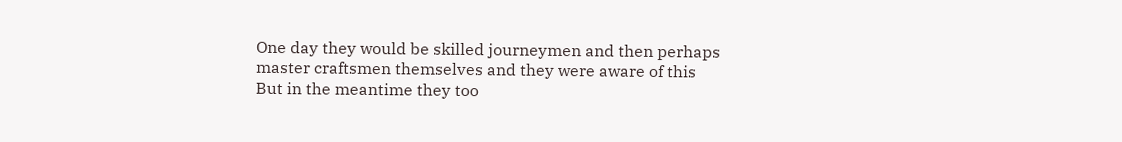One day they would be skilled journeymen and then perhaps
master craftsmen themselves and they were aware of this
But in the meantime they too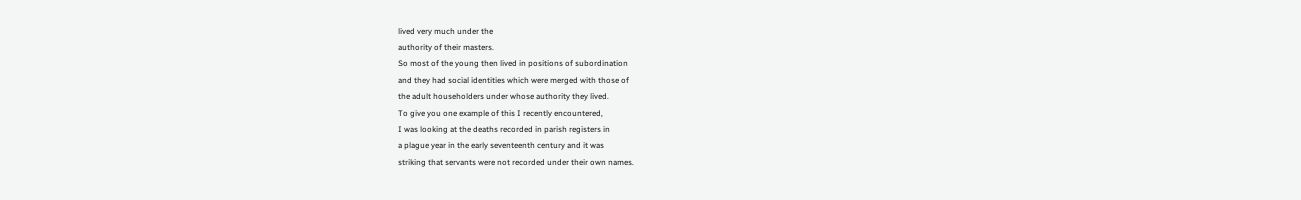lived very much under the
authority of their masters.
So most of the young then lived in positions of subordination
and they had social identities which were merged with those of
the adult householders under whose authority they lived.
To give you one example of this I recently encountered,
I was looking at the deaths recorded in parish registers in
a plague year in the early seventeenth century and it was
striking that servants were not recorded under their own names.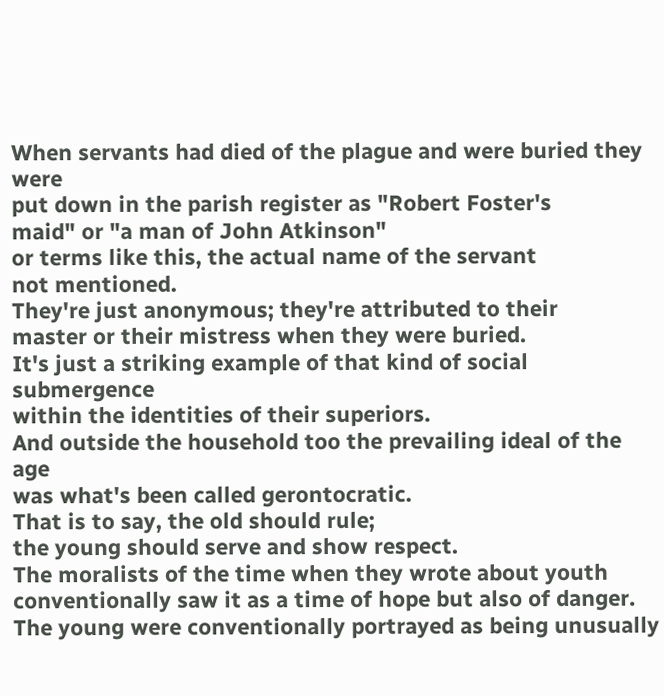When servants had died of the plague and were buried they were
put down in the parish register as "Robert Foster's
maid" or "a man of John Atkinson"
or terms like this, the actual name of the servant
not mentioned.
They're just anonymous; they're attributed to their
master or their mistress when they were buried.
It's just a striking example of that kind of social submergence
within the identities of their superiors.
And outside the household too the prevailing ideal of the age
was what's been called gerontocratic.
That is to say, the old should rule;
the young should serve and show respect.
The moralists of the time when they wrote about youth
conventionally saw it as a time of hope but also of danger.
The young were conventionally portrayed as being unusually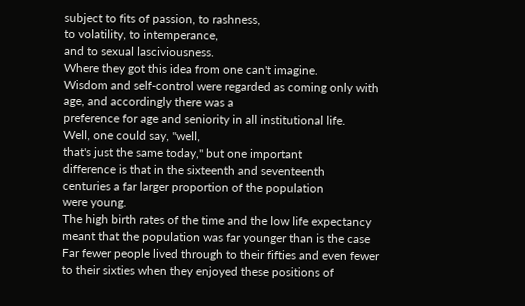subject to fits of passion, to rashness,
to volatility, to intemperance,
and to sexual lasciviousness.
Where they got this idea from one can't imagine.
Wisdom and self-control were regarded as coming only with
age, and accordingly there was a
preference for age and seniority in all institutional life.
Well, one could say, "well,
that's just the same today," but one important
difference is that in the sixteenth and seventeenth
centuries a far larger proportion of the population
were young.
The high birth rates of the time and the low life expectancy
meant that the population was far younger than is the case
Far fewer people lived through to their fifties and even fewer
to their sixties when they enjoyed these positions of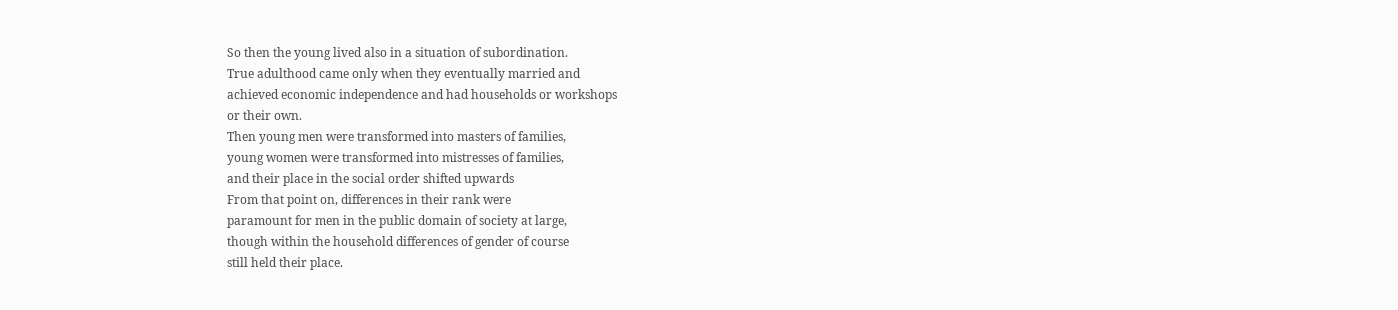So then the young lived also in a situation of subordination.
True adulthood came only when they eventually married and
achieved economic independence and had households or workshops
or their own.
Then young men were transformed into masters of families,
young women were transformed into mistresses of families,
and their place in the social order shifted upwards
From that point on, differences in their rank were
paramount for men in the public domain of society at large,
though within the household differences of gender of course
still held their place.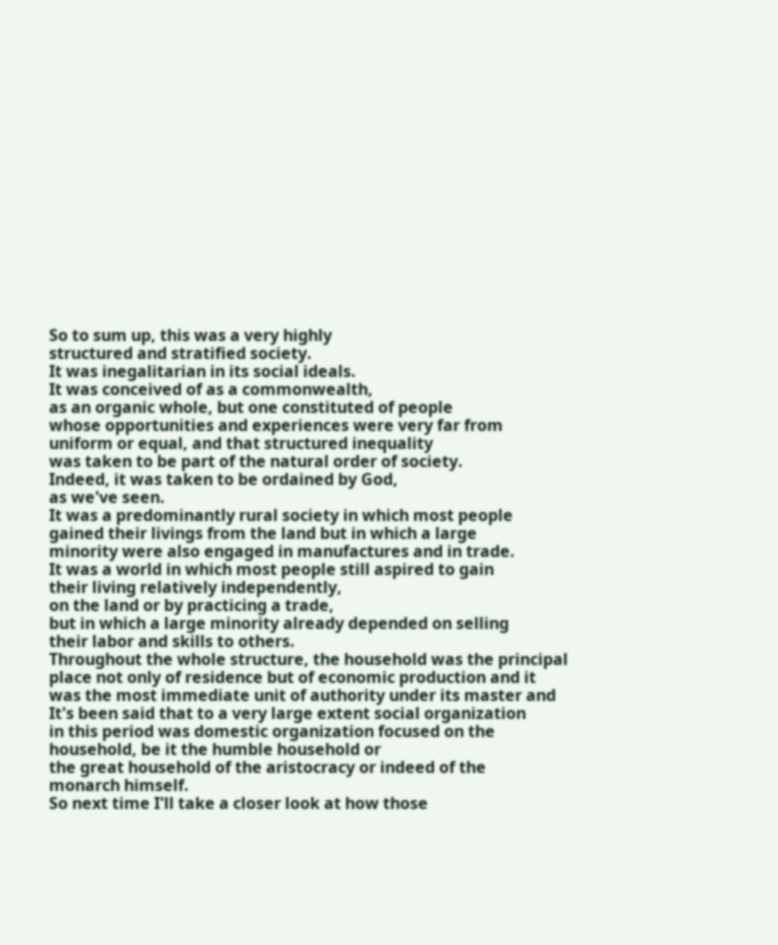So to sum up, this was a very highly
structured and stratified society.
It was inegalitarian in its social ideals.
It was conceived of as a commonwealth,
as an organic whole, but one constituted of people
whose opportunities and experiences were very far from
uniform or equal, and that structured inequality
was taken to be part of the natural order of society.
Indeed, it was taken to be ordained by God,
as we've seen.
It was a predominantly rural society in which most people
gained their livings from the land but in which a large
minority were also engaged in manufactures and in trade.
It was a world in which most people still aspired to gain
their living relatively independently,
on the land or by practicing a trade,
but in which a large minority already depended on selling
their labor and skills to others.
Throughout the whole structure, the household was the principal
place not only of residence but of economic production and it
was the most immediate unit of authority under its master and
It's been said that to a very large extent social organization
in this period was domestic organization focused on the
household, be it the humble household or
the great household of the aristocracy or indeed of the
monarch himself.
So next time I'll take a closer look at how those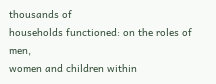thousands of
households functioned: on the roles of men,
women and children within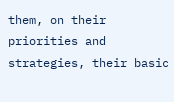them, on their priorities and
strategies, their basic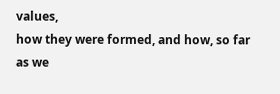values,
how they were formed, and how, so far as we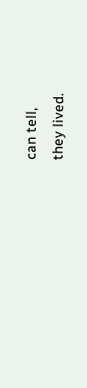can tell,
they lived.